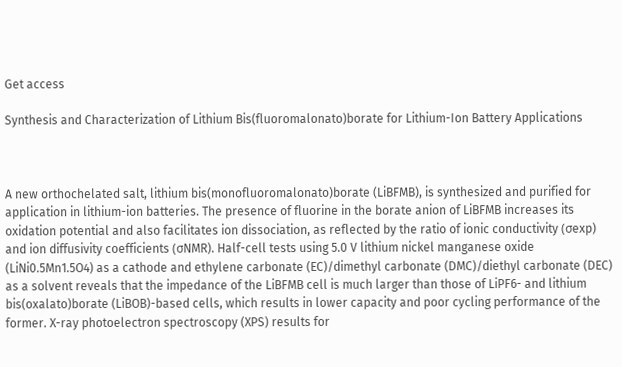Get access

Synthesis and Characterization of Lithium Bis(fluoromalonato)borate for Lithium-Ion Battery Applications



A new orthochelated salt, lithium bis(monofluoromalonato)borate (LiBFMB), is synthesized and purified for application in lithium-ion batteries. The presence of fluorine in the borate anion of LiBFMB increases its oxidation potential and also facilitates ion dissociation, as reflected by the ratio of ionic conductivity (σexp) and ion diffusivity coefficients (σNMR). Half-cell tests using 5.0 V lithium nickel manganese oxide (LiNi0.5Mn1.5O4) as a cathode and ethylene carbonate (EC)/dimethyl carbonate (DMC)/diethyl carbonate (DEC) as a solvent reveals that the impedance of the LiBFMB cell is much larger than those of LiPF6- and lithium bis(oxalato)borate (LiBOB)-based cells, which results in lower capacity and poor cycling performance of the former. X-ray photoelectron spectroscopy (XPS) results for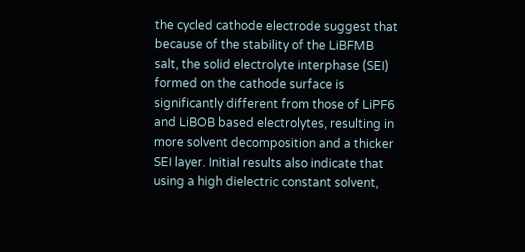the cycled cathode electrode suggest that because of the stability of the LiBFMB salt, the solid electrolyte interphase (SEI) formed on the cathode surface is significantly different from those of LiPF6 and LiBOB based electrolytes, resulting in more solvent decomposition and a thicker SEI layer. Initial results also indicate that using a high dielectric constant solvent,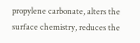propylene carbonate, alters the surface chemistry, reduces the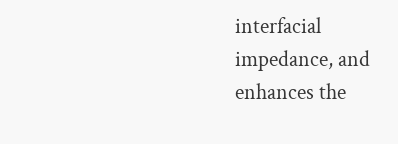interfacial impedance, and enhances the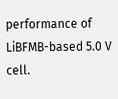performance of LiBFMB-based 5.0 V cell.